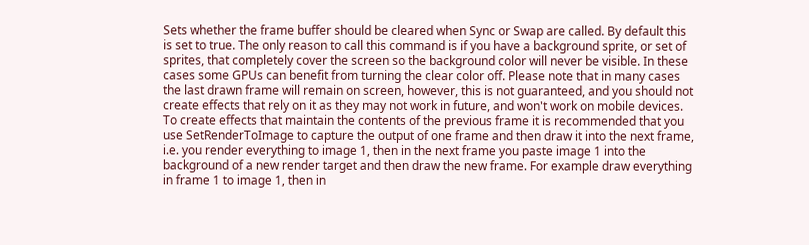Sets whether the frame buffer should be cleared when Sync or Swap are called. By default this is set to true. The only reason to call this command is if you have a background sprite, or set of sprites, that completely cover the screen so the background color will never be visible. In these cases some GPUs can benefit from turning the clear color off. Please note that in many cases the last drawn frame will remain on screen, however, this is not guaranteed, and you should not create effects that rely on it as they may not work in future, and won't work on mobile devices. To create effects that maintain the contents of the previous frame it is recommended that you use SetRenderToImage to capture the output of one frame and then draw it into the next frame, i.e. you render everything to image 1, then in the next frame you paste image 1 into the background of a new render target and then draw the new frame. For example draw everything in frame 1 to image 1, then in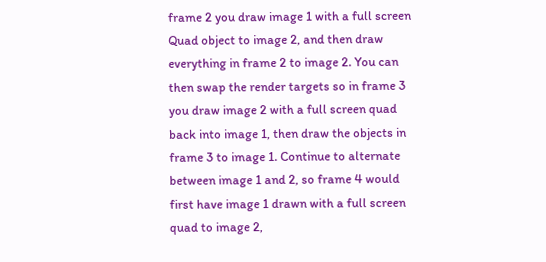frame 2 you draw image 1 with a full screen Quad object to image 2, and then draw everything in frame 2 to image 2. You can then swap the render targets so in frame 3 you draw image 2 with a full screen quad back into image 1, then draw the objects in frame 3 to image 1. Continue to alternate between image 1 and 2, so frame 4 would first have image 1 drawn with a full screen quad to image 2,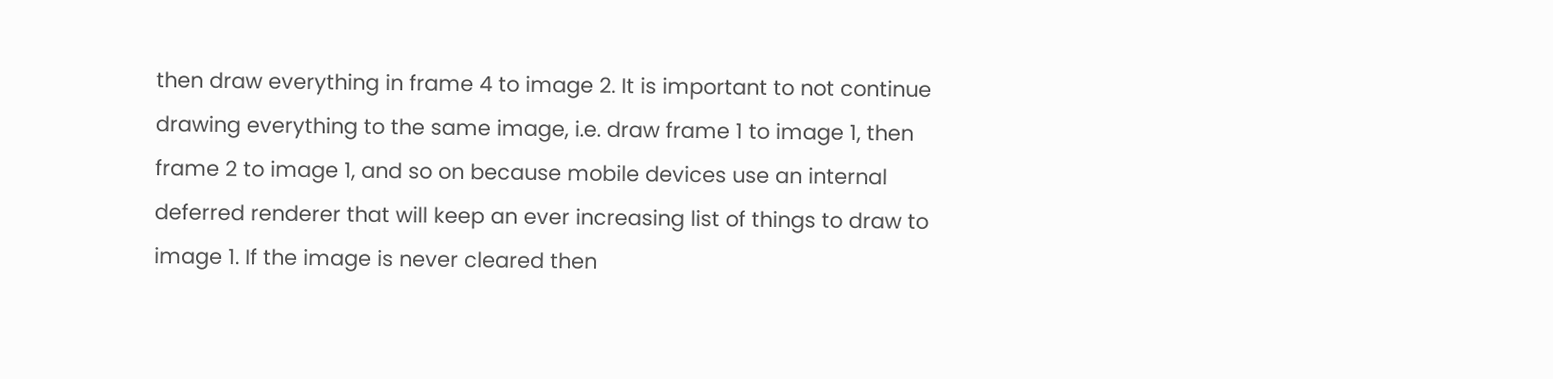then draw everything in frame 4 to image 2. It is important to not continue drawing everything to the same image, i.e. draw frame 1 to image 1, then frame 2 to image 1, and so on because mobile devices use an internal deferred renderer that will keep an ever increasing list of things to draw to image 1. If the image is never cleared then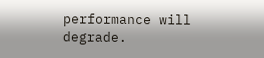performance will degrade.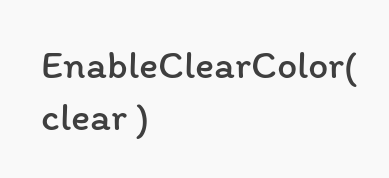EnableClearColor( clear )